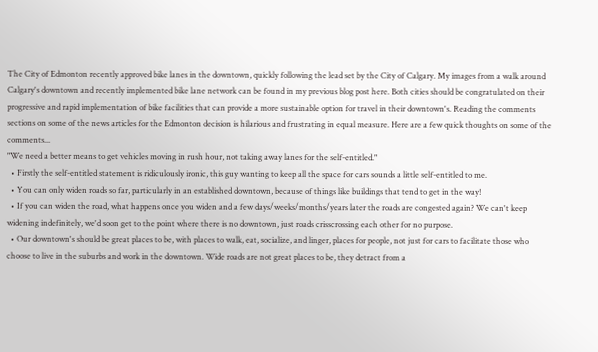The City of Edmonton recently approved bike lanes in the downtown, quickly following the lead set by the City of Calgary. My images from a walk around Calgary's downtown and recently implemented bike lane network can be found in my previous blog post here. Both cities should be congratulated on their progressive and rapid implementation of bike facilities that can provide a more sustainable option for travel in their downtown's. Reading the comments sections on some of the news articles for the Edmonton decision is hilarious and frustrating in equal measure. Here are a few quick thoughts on some of the comments...
"We need a better means to get vehicles moving in rush hour, not taking away lanes for the self-entitled."
  • Firstly the self-entitled statement is ridiculously ironic, this guy wanting to keep all the space for cars sounds a little self-entitled to me.
  • You can only widen roads so far, particularly in an established downtown, because of things like buildings that tend to get in the way!
  • If you can widen the road, what happens once you widen and a few days/weeks/months/years later the roads are congested again? We can't keep widening indefinitely, we'd soon get to the point where there is no downtown, just roads crisscrossing each other for no purpose.
  • Our downtown's should be great places to be, with places to walk, eat, socialize, and linger, places for people, not just for cars to facilitate those who choose to live in the suburbs and work in the downtown. Wide roads are not great places to be, they detract from a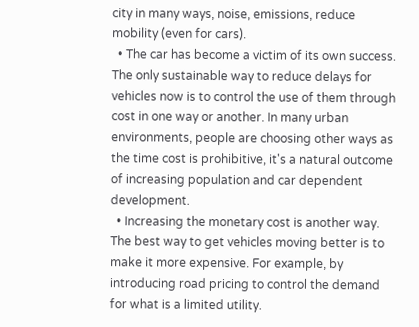city in many ways, noise, emissions, reduce mobility (even for cars).
  • The car has become a victim of its own success. The only sustainable way to reduce delays for vehicles now is to control the use of them through cost in one way or another. In many urban environments, people are choosing other ways as the time cost is prohibitive, it's a natural outcome of increasing population and car dependent development.
  • Increasing the monetary cost is another way. The best way to get vehicles moving better is to make it more expensive. For example, by introducing road pricing to control the demand for what is a limited utility.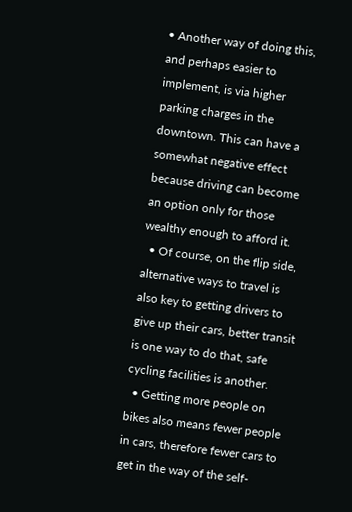• Another way of doing this, and perhaps easier to implement, is via higher parking charges in the downtown. This can have a somewhat negative effect because driving can become an option only for those wealthy enough to afford it.
  • Of course, on the flip side, alternative ways to travel is also key to getting drivers to give up their cars, better transit is one way to do that, safe cycling facilities is another.
  • Getting more people on bikes also means fewer people in cars, therefore fewer cars to get in the way of the self-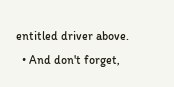entitled driver above.
  • And don't forget,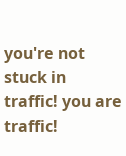you're not stuck in traffic! you are traffic!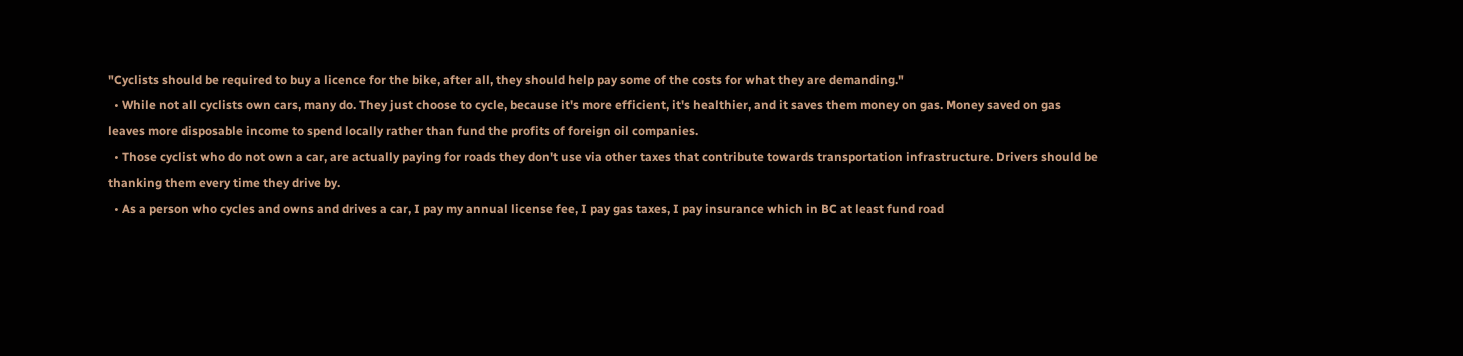"Cyclists should be required to buy a licence for the bike, after all, they should help pay some of the costs for what they are demanding."
  • While not all cyclists own cars, many do. They just choose to cycle, because it's more efficient, it's healthier, and it saves them money on gas. Money saved on gas leaves more disposable income to spend locally rather than fund the profits of foreign oil companies.
  • Those cyclist who do not own a car, are actually paying for roads they don't use via other taxes that contribute towards transportation infrastructure. Drivers should be thanking them every time they drive by.
  • As a person who cycles and owns and drives a car, I pay my annual license fee, I pay gas taxes, I pay insurance which in BC at least fund road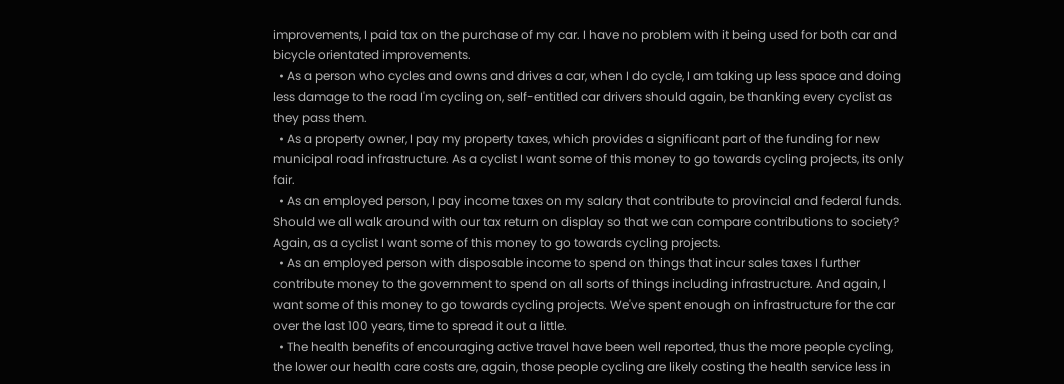improvements, I paid tax on the purchase of my car. I have no problem with it being used for both car and bicycle orientated improvements.
  • As a person who cycles and owns and drives a car, when I do cycle, I am taking up less space and doing less damage to the road I'm cycling on, self-entitled car drivers should again, be thanking every cyclist as they pass them.
  • As a property owner, I pay my property taxes, which provides a significant part of the funding for new municipal road infrastructure. As a cyclist I want some of this money to go towards cycling projects, its only fair.
  • As an employed person, I pay income taxes on my salary that contribute to provincial and federal funds. Should we all walk around with our tax return on display so that we can compare contributions to society? Again, as a cyclist I want some of this money to go towards cycling projects.
  • As an employed person with disposable income to spend on things that incur sales taxes I further contribute money to the government to spend on all sorts of things including infrastructure. And again, I want some of this money to go towards cycling projects. We've spent enough on infrastructure for the car over the last 100 years, time to spread it out a little.
  • The health benefits of encouraging active travel have been well reported, thus the more people cycling, the lower our health care costs are, again, those people cycling are likely costing the health service less in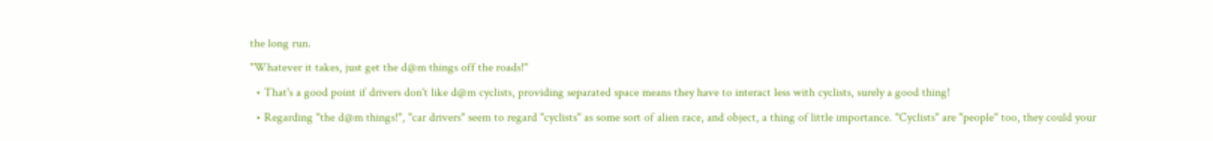the long run.
"Whatever it takes, just get the d@m things off the roads!"
  • That's a good point if drivers don't like d@m cyclists, providing separated space means they have to interact less with cyclists, surely a good thing!
  • Regarding "the d@m things!", "car drivers" seem to regard "cyclists" as some sort of alien race, and object, a thing of little importance. "Cyclists" are "people" too, they could your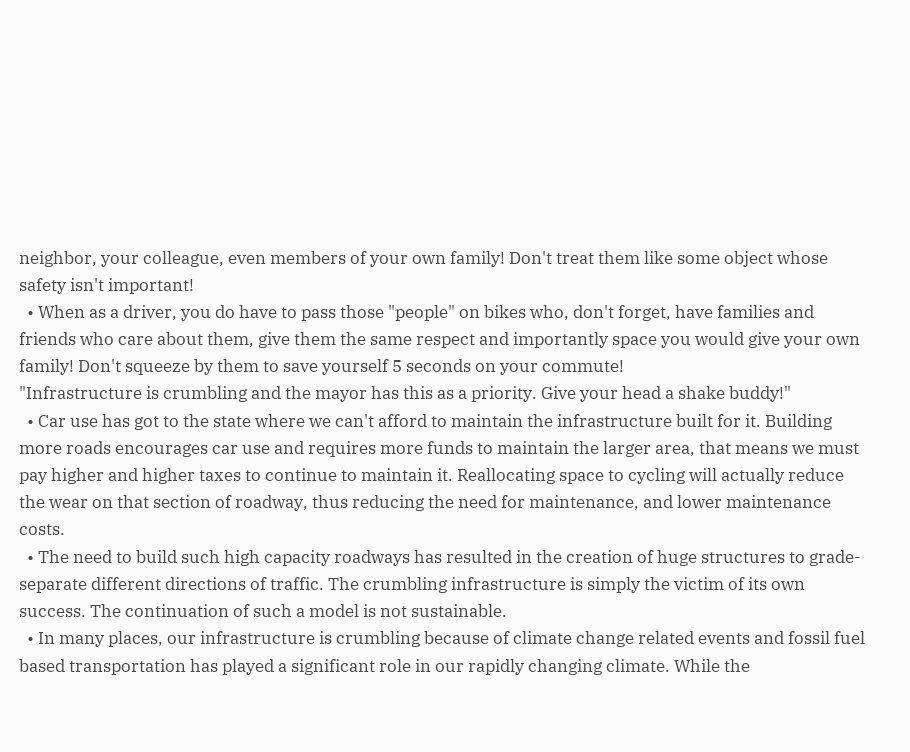neighbor, your colleague, even members of your own family! Don't treat them like some object whose safety isn't important!
  • When as a driver, you do have to pass those "people" on bikes who, don't forget, have families and friends who care about them, give them the same respect and importantly space you would give your own family! Don't squeeze by them to save yourself 5 seconds on your commute!
"Infrastructure is crumbling and the mayor has this as a priority. Give your head a shake buddy!"
  • Car use has got to the state where we can't afford to maintain the infrastructure built for it. Building more roads encourages car use and requires more funds to maintain the larger area, that means we must pay higher and higher taxes to continue to maintain it. Reallocating space to cycling will actually reduce the wear on that section of roadway, thus reducing the need for maintenance, and lower maintenance costs.
  • The need to build such high capacity roadways has resulted in the creation of huge structures to grade-separate different directions of traffic. The crumbling infrastructure is simply the victim of its own success. The continuation of such a model is not sustainable.
  • In many places, our infrastructure is crumbling because of climate change related events and fossil fuel based transportation has played a significant role in our rapidly changing climate. While the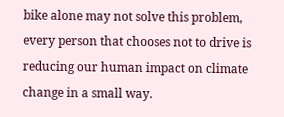bike alone may not solve this problem, every person that chooses not to drive is reducing our human impact on climate change in a small way.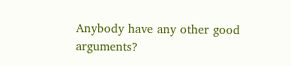Anybody have any other good arguments?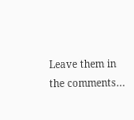Leave them in the comments...